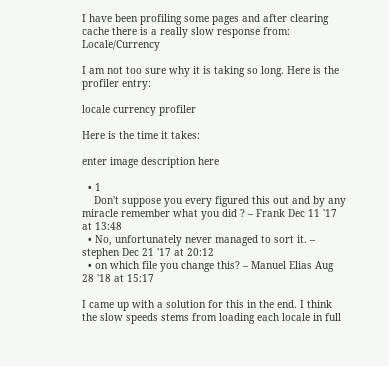I have been profiling some pages and after clearing cache there is a really slow response from: Locale/Currency

I am not too sure why it is taking so long. Here is the profiler entry:

locale currency profiler

Here is the time it takes:

enter image description here

  • 1
    Don't suppose you every figured this out and by any miracle remember what you did ? – Frank Dec 11 '17 at 13:48
  • No, unfortunately never managed to sort it. – stephen Dec 21 '17 at 20:12
  • on which file you change this? – Manuel Elias Aug 28 '18 at 15:17

I came up with a solution for this in the end. I think the slow speeds stems from loading each locale in full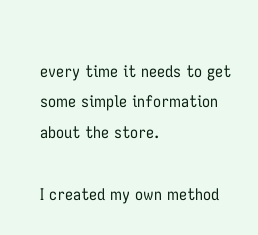every time it needs to get some simple information about the store.

I created my own method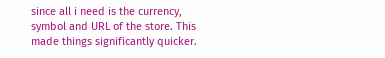since all i need is the currency, symbol and URL of the store. This made things significantly quicker.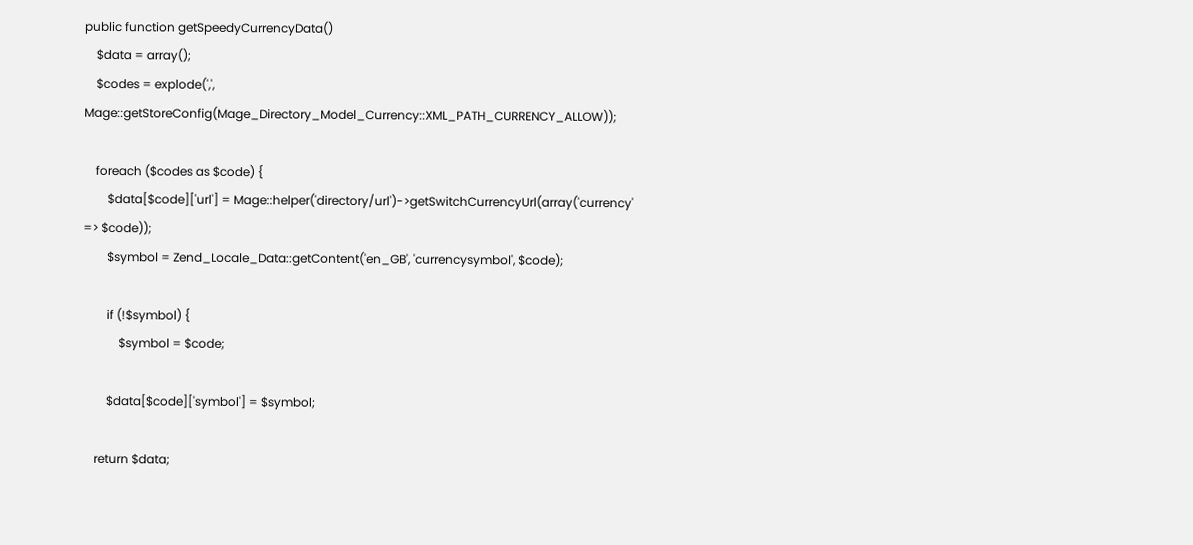public function getSpeedyCurrencyData()
    $data = array();
    $codes = explode(',', Mage::getStoreConfig(Mage_Directory_Model_Currency::XML_PATH_CURRENCY_ALLOW));

    foreach ($codes as $code) {
        $data[$code]['url'] = Mage::helper('directory/url')->getSwitchCurrencyUrl(array('currency' => $code));
        $symbol = Zend_Locale_Data::getContent('en_GB', 'currencysymbol', $code);

        if (!$symbol) {
            $symbol = $code;

        $data[$code]['symbol'] = $symbol;

    return $data;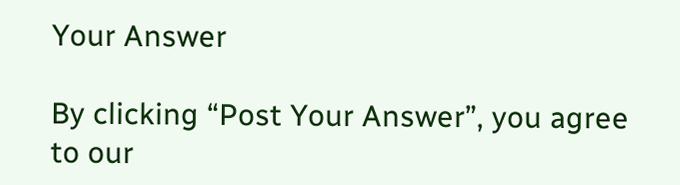Your Answer

By clicking “Post Your Answer”, you agree to our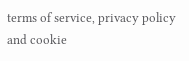terms of service, privacy policy and cookie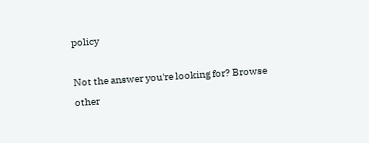policy

Not the answer you're looking for? Browse other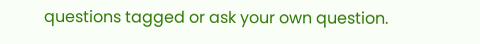questions tagged or ask your own question.